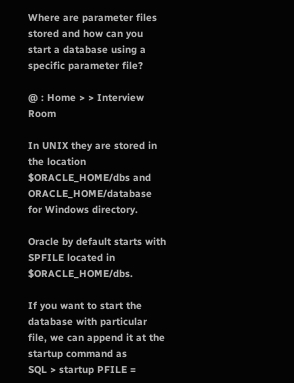Where are parameter files stored and how can you start a database using a specific parameter file?

@ : Home > > Interview Room

In UNIX they are stored in the location $ORACLE_HOME/dbs and ORACLE_HOME/database for Windows directory.

Oracle by default starts with SPFILE located in $ORACLE_HOME/dbs.

If you want to start the database with particular file, we can append it at the startup command as
SQL > startup PFILE =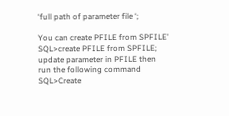‘full path of parameter file ‘;

You can create PFILE from SPFILE'
SQL>create PFILE from SPFILE;
update parameter in PFILE then run the following command
SQL>Create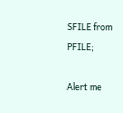SFILE from PFILE;

Alert me